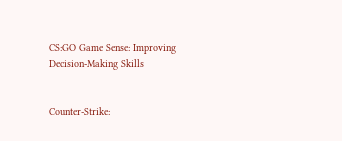CS:GO Game Sense: Improving Decision-Making Skills


Counter-Strike: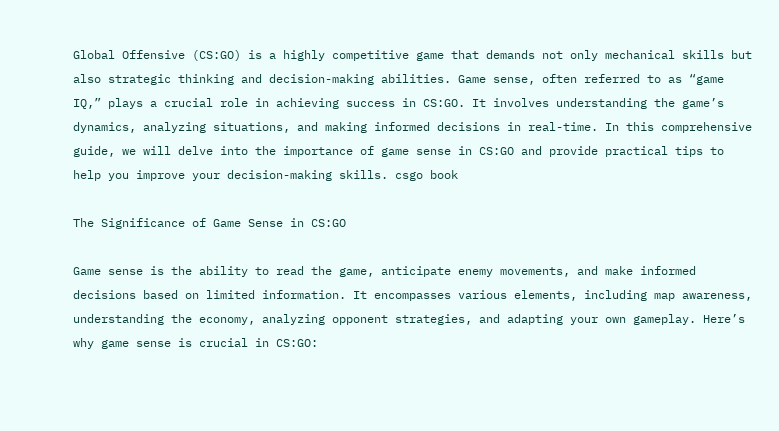Global Offensive (CS:GO) is a highly competitive game that demands not only mechanical skills but also strategic thinking and decision-making abilities. Game sense, often referred to as “game IQ,” plays a crucial role in achieving success in CS:GO. It involves understanding the game’s dynamics, analyzing situations, and making informed decisions in real-time. In this comprehensive guide, we will delve into the importance of game sense in CS:GO and provide practical tips to help you improve your decision-making skills. csgo book

The Significance of Game Sense in CS:GO

Game sense is the ability to read the game, anticipate enemy movements, and make informed decisions based on limited information. It encompasses various elements, including map awareness, understanding the economy, analyzing opponent strategies, and adapting your own gameplay. Here’s why game sense is crucial in CS:GO: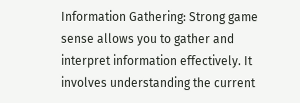Information Gathering: Strong game sense allows you to gather and interpret information effectively. It involves understanding the current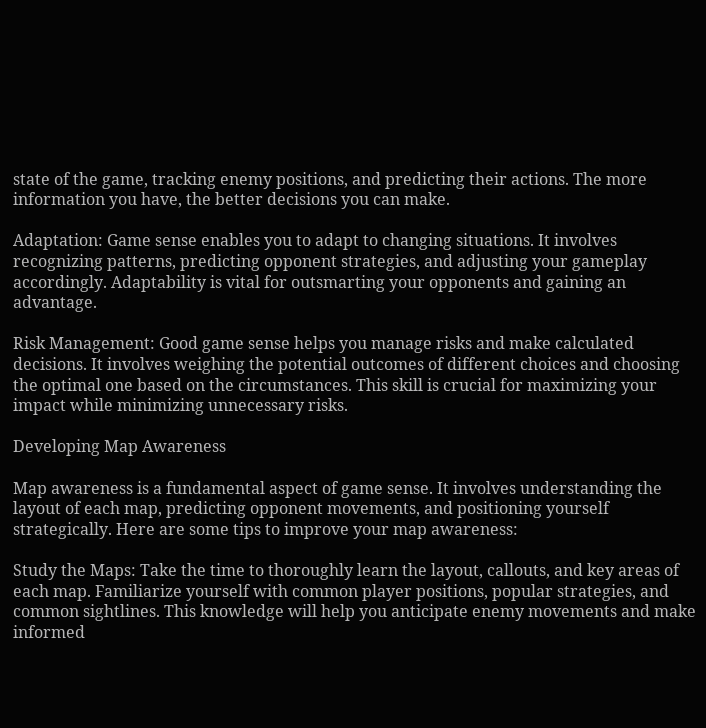state of the game, tracking enemy positions, and predicting their actions. The more information you have, the better decisions you can make.

Adaptation: Game sense enables you to adapt to changing situations. It involves recognizing patterns, predicting opponent strategies, and adjusting your gameplay accordingly. Adaptability is vital for outsmarting your opponents and gaining an advantage.

Risk Management: Good game sense helps you manage risks and make calculated decisions. It involves weighing the potential outcomes of different choices and choosing the optimal one based on the circumstances. This skill is crucial for maximizing your impact while minimizing unnecessary risks.

Developing Map Awareness

Map awareness is a fundamental aspect of game sense. It involves understanding the layout of each map, predicting opponent movements, and positioning yourself strategically. Here are some tips to improve your map awareness:

Study the Maps: Take the time to thoroughly learn the layout, callouts, and key areas of each map. Familiarize yourself with common player positions, popular strategies, and common sightlines. This knowledge will help you anticipate enemy movements and make informed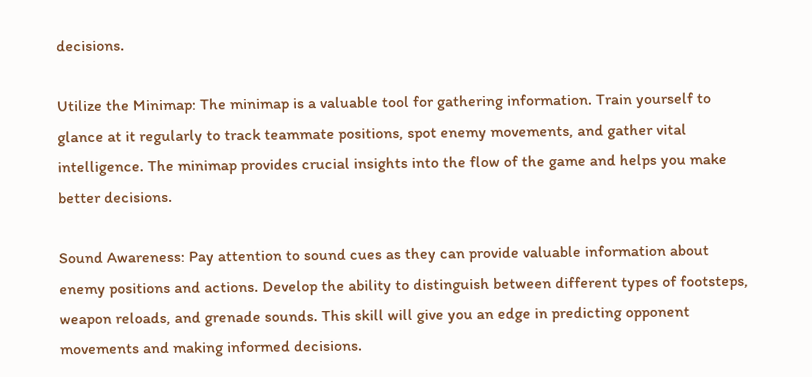decisions.

Utilize the Minimap: The minimap is a valuable tool for gathering information. Train yourself to glance at it regularly to track teammate positions, spot enemy movements, and gather vital intelligence. The minimap provides crucial insights into the flow of the game and helps you make better decisions.

Sound Awareness: Pay attention to sound cues as they can provide valuable information about enemy positions and actions. Develop the ability to distinguish between different types of footsteps, weapon reloads, and grenade sounds. This skill will give you an edge in predicting opponent movements and making informed decisions.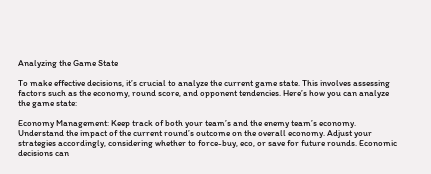Analyzing the Game State

To make effective decisions, it’s crucial to analyze the current game state. This involves assessing factors such as the economy, round score, and opponent tendencies. Here’s how you can analyze the game state:

Economy Management: Keep track of both your team’s and the enemy team’s economy. Understand the impact of the current round’s outcome on the overall economy. Adjust your strategies accordingly, considering whether to force-buy, eco, or save for future rounds. Economic decisions can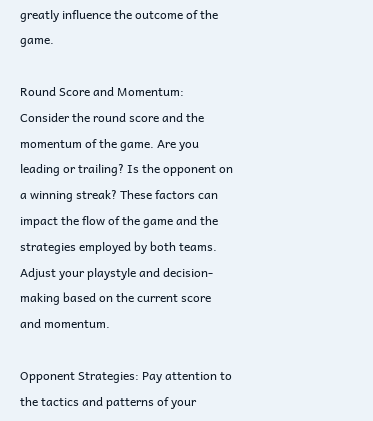greatly influence the outcome of the game.

Round Score and Momentum: Consider the round score and the momentum of the game. Are you leading or trailing? Is the opponent on a winning streak? These factors can impact the flow of the game and the strategies employed by both teams. Adjust your playstyle and decision-making based on the current score and momentum.

Opponent Strategies: Pay attention to the tactics and patterns of your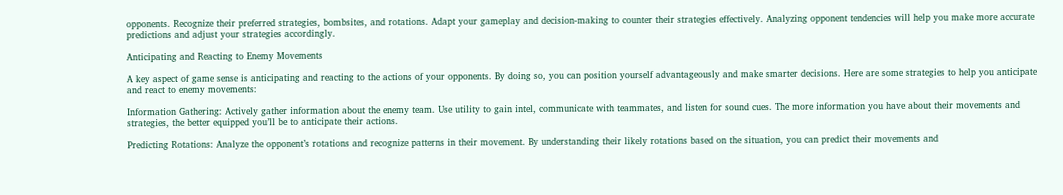opponents. Recognize their preferred strategies, bombsites, and rotations. Adapt your gameplay and decision-making to counter their strategies effectively. Analyzing opponent tendencies will help you make more accurate predictions and adjust your strategies accordingly.

Anticipating and Reacting to Enemy Movements

A key aspect of game sense is anticipating and reacting to the actions of your opponents. By doing so, you can position yourself advantageously and make smarter decisions. Here are some strategies to help you anticipate and react to enemy movements:

Information Gathering: Actively gather information about the enemy team. Use utility to gain intel, communicate with teammates, and listen for sound cues. The more information you have about their movements and strategies, the better equipped you’ll be to anticipate their actions.

Predicting Rotations: Analyze the opponent’s rotations and recognize patterns in their movement. By understanding their likely rotations based on the situation, you can predict their movements and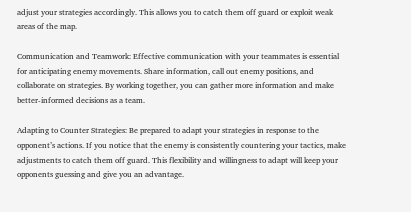adjust your strategies accordingly. This allows you to catch them off guard or exploit weak areas of the map.

Communication and Teamwork: Effective communication with your teammates is essential for anticipating enemy movements. Share information, call out enemy positions, and collaborate on strategies. By working together, you can gather more information and make better-informed decisions as a team.

Adapting to Counter Strategies: Be prepared to adapt your strategies in response to the opponent’s actions. If you notice that the enemy is consistently countering your tactics, make adjustments to catch them off guard. This flexibility and willingness to adapt will keep your opponents guessing and give you an advantage.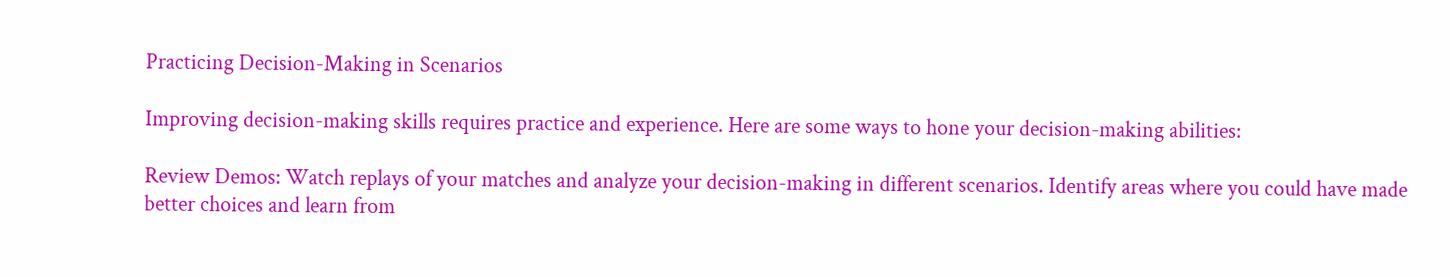Practicing Decision-Making in Scenarios

Improving decision-making skills requires practice and experience. Here are some ways to hone your decision-making abilities:

Review Demos: Watch replays of your matches and analyze your decision-making in different scenarios. Identify areas where you could have made better choices and learn from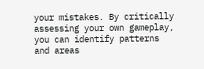your mistakes. By critically assessing your own gameplay, you can identify patterns and areas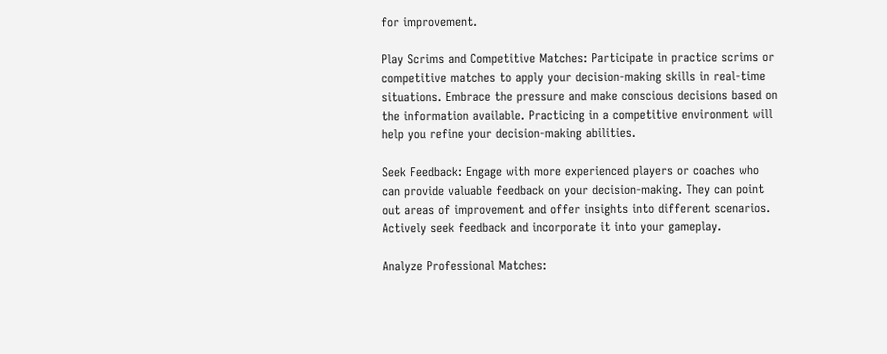for improvement.

Play Scrims and Competitive Matches: Participate in practice scrims or competitive matches to apply your decision-making skills in real-time situations. Embrace the pressure and make conscious decisions based on the information available. Practicing in a competitive environment will help you refine your decision-making abilities.

Seek Feedback: Engage with more experienced players or coaches who can provide valuable feedback on your decision-making. They can point out areas of improvement and offer insights into different scenarios. Actively seek feedback and incorporate it into your gameplay.

Analyze Professional Matches: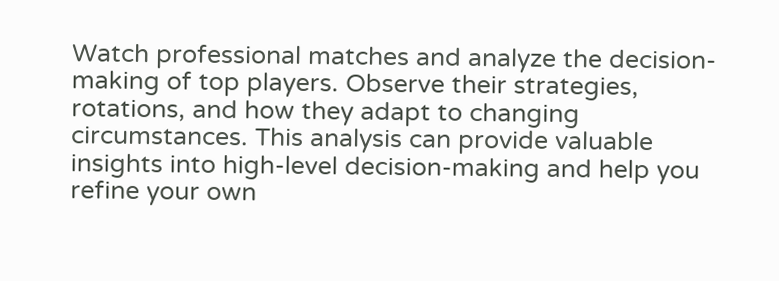Watch professional matches and analyze the decision-making of top players. Observe their strategies, rotations, and how they adapt to changing circumstances. This analysis can provide valuable insights into high-level decision-making and help you refine your own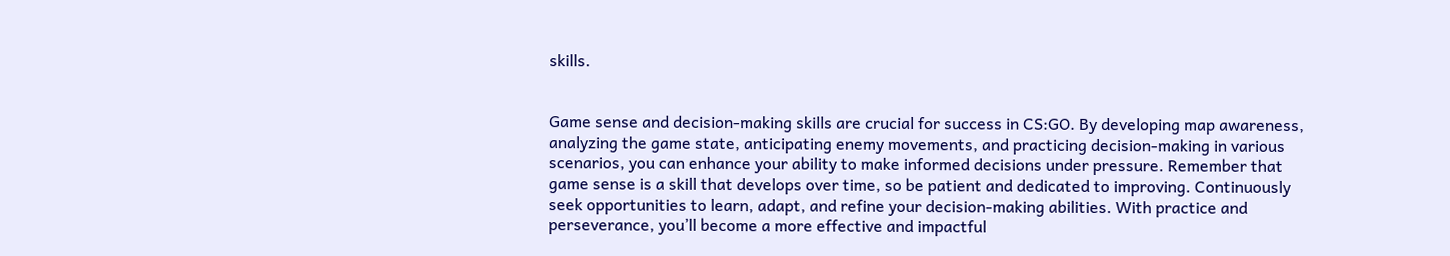skills.


Game sense and decision-making skills are crucial for success in CS:GO. By developing map awareness, analyzing the game state, anticipating enemy movements, and practicing decision-making in various scenarios, you can enhance your ability to make informed decisions under pressure. Remember that game sense is a skill that develops over time, so be patient and dedicated to improving. Continuously seek opportunities to learn, adapt, and refine your decision-making abilities. With practice and perseverance, you’ll become a more effective and impactful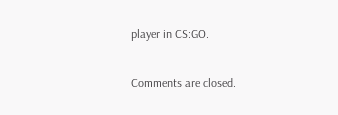player in CS:GO.

Comments are closed.